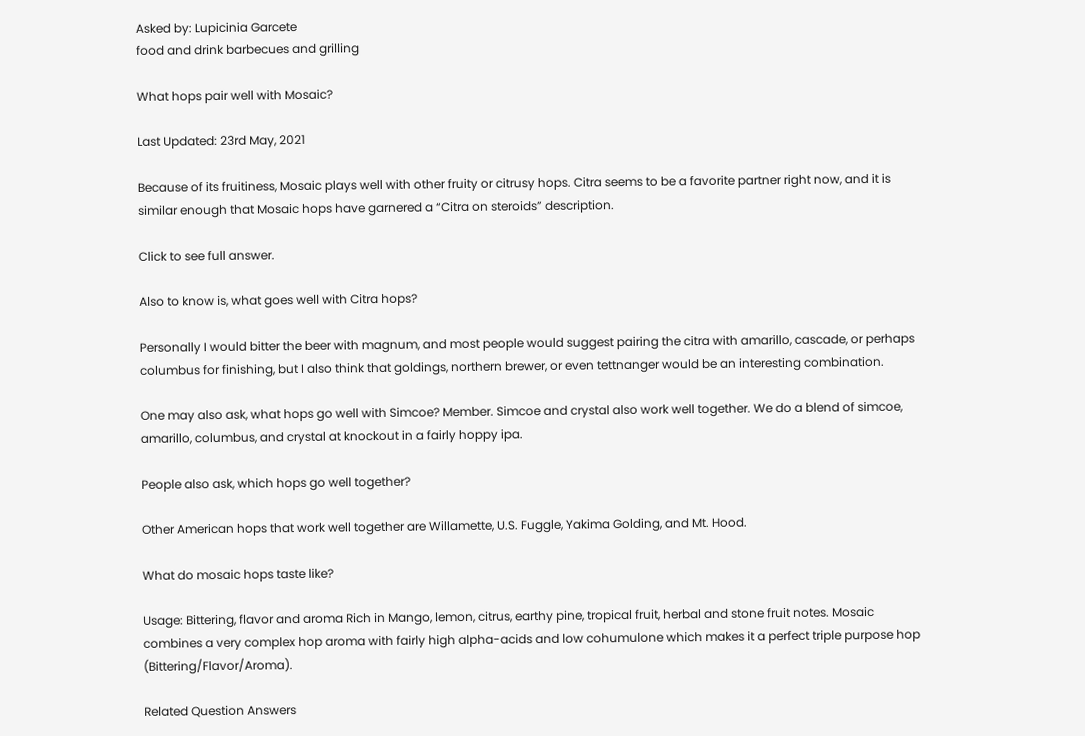Asked by: Lupicinia Garcete
food and drink barbecues and grilling

What hops pair well with Mosaic?

Last Updated: 23rd May, 2021

Because of its fruitiness, Mosaic plays well with other fruity or citrusy hops. Citra seems to be a favorite partner right now, and it is similar enough that Mosaic hops have garnered a “Citra on steroids” description.

Click to see full answer.

Also to know is, what goes well with Citra hops?

Personally I would bitter the beer with magnum, and most people would suggest pairing the citra with amarillo, cascade, or perhaps columbus for finishing, but I also think that goldings, northern brewer, or even tettnanger would be an interesting combination.

One may also ask, what hops go well with Simcoe? Member. Simcoe and crystal also work well together. We do a blend of simcoe, amarillo, columbus, and crystal at knockout in a fairly hoppy ipa.

People also ask, which hops go well together?

Other American hops that work well together are Willamette, U.S. Fuggle, Yakima Golding, and Mt. Hood.

What do mosaic hops taste like?

Usage: Bittering, flavor and aroma Rich in Mango, lemon, citrus, earthy pine, tropical fruit, herbal and stone fruit notes. Mosaic combines a very complex hop aroma with fairly high alpha-acids and low cohumulone which makes it a perfect triple purpose hop (Bittering/Flavor/Aroma).

Related Question Answers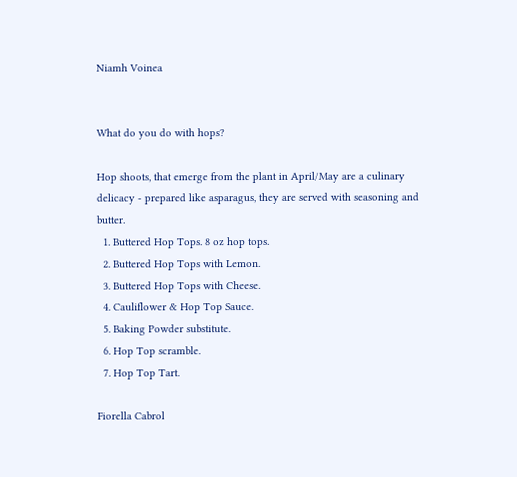Niamh Voinea


What do you do with hops?

Hop shoots, that emerge from the plant in April/May are a culinary delicacy - prepared like asparagus, they are served with seasoning and butter.
  1. Buttered Hop Tops. 8 oz hop tops.
  2. Buttered Hop Tops with Lemon.
  3. Buttered Hop Tops with Cheese.
  4. Cauliflower & Hop Top Sauce.
  5. Baking Powder substitute.
  6. Hop Top scramble.
  7. Hop Top Tart.

Fiorella Cabrol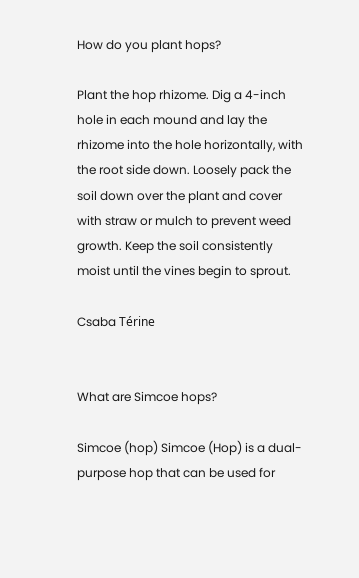How do you plant hops?

Plant the hop rhizome. Dig a 4-inch hole in each mound and lay the rhizome into the hole horizontally, with the root side down. Loosely pack the soil down over the plant and cover with straw or mulch to prevent weed growth. Keep the soil consistently moist until the vines begin to sprout.

Csaba Térine


What are Simcoe hops?

Simcoe (hop) Simcoe (Hop) is a dual-purpose hop that can be used for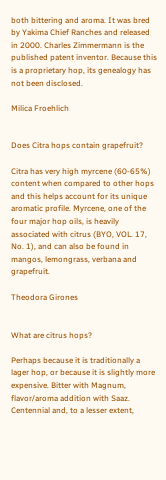both bittering and aroma. It was bred by Yakima Chief Ranches and released in 2000. Charles Zimmermann is the published patent inventor. Because this is a proprietary hop, its genealogy has not been disclosed.

Milica Froehlich


Does Citra hops contain grapefruit?

Citra has very high myrcene (60-65%) content when compared to other hops and this helps account for its unique aromatic profile. Myrcene, one of the four major hop oils, is heavily associated with citrus (BYO, VOL. 17, No. 1), and can also be found in mangos, lemongrass, verbana and grapefruit.

Theodora Girones


What are citrus hops?

Perhaps because it is traditionally a lager hop, or because it is slightly more expensive. Bitter with Magnum, flavor/aroma addition with Saaz. Centennial and, to a lesser extent,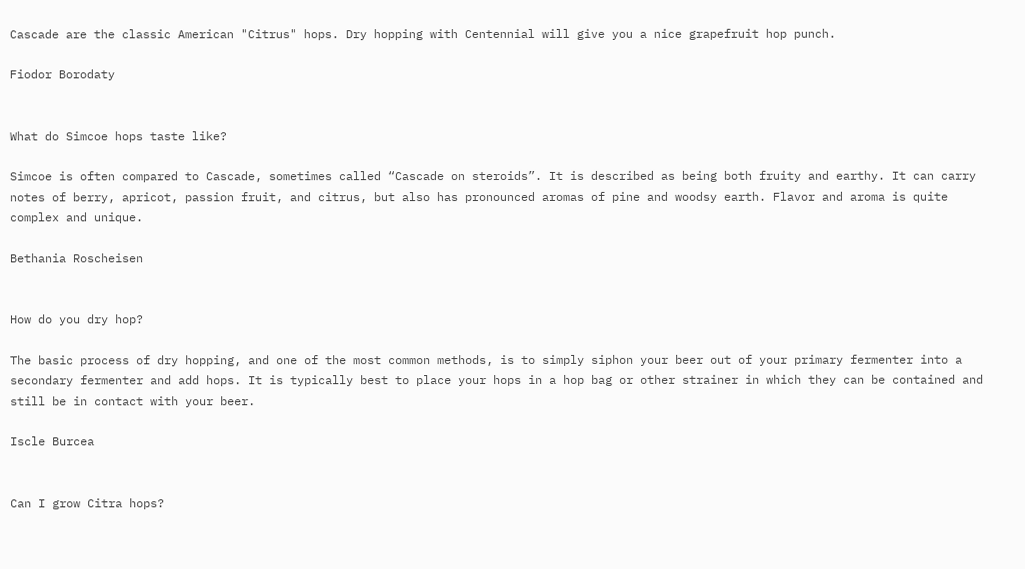Cascade are the classic American "Citrus" hops. Dry hopping with Centennial will give you a nice grapefruit hop punch.

Fiodor Borodaty


What do Simcoe hops taste like?

Simcoe is often compared to Cascade, sometimes called “Cascade on steroids”. It is described as being both fruity and earthy. It can carry notes of berry, apricot, passion fruit, and citrus, but also has pronounced aromas of pine and woodsy earth. Flavor and aroma is quite complex and unique.

Bethania Roscheisen


How do you dry hop?

The basic process of dry hopping, and one of the most common methods, is to simply siphon your beer out of your primary fermenter into a secondary fermenter and add hops. It is typically best to place your hops in a hop bag or other strainer in which they can be contained and still be in contact with your beer.

Iscle Burcea


Can I grow Citra hops?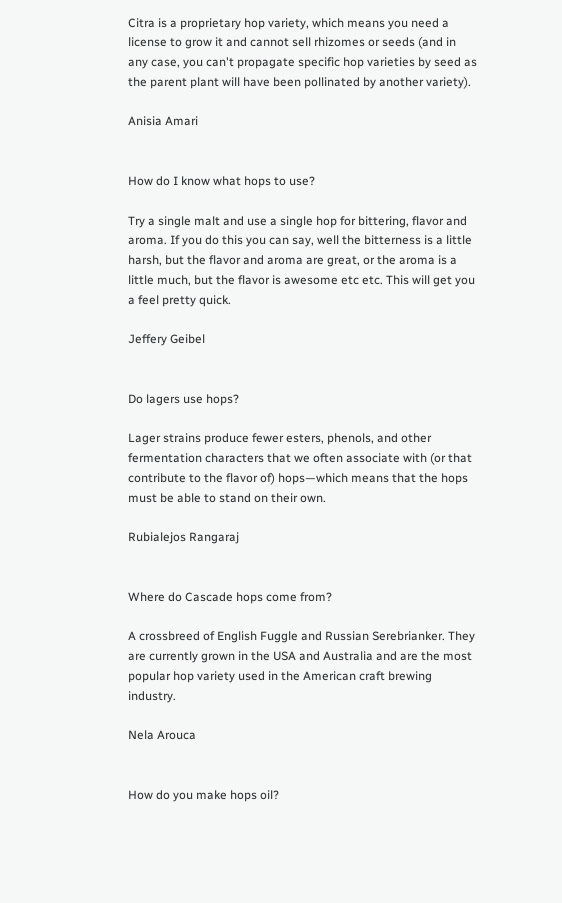Citra is a proprietary hop variety, which means you need a license to grow it and cannot sell rhizomes or seeds (and in any case, you can't propagate specific hop varieties by seed as the parent plant will have been pollinated by another variety).

Anisia Amari


How do I know what hops to use?

Try a single malt and use a single hop for bittering, flavor and aroma. If you do this you can say, well the bitterness is a little harsh, but the flavor and aroma are great, or the aroma is a little much, but the flavor is awesome etc etc. This will get you a feel pretty quick.

Jeffery Geibel


Do lagers use hops?

Lager strains produce fewer esters, phenols, and other fermentation characters that we often associate with (or that contribute to the flavor of) hops—which means that the hops must be able to stand on their own.

Rubialejos Rangaraj


Where do Cascade hops come from?

A crossbreed of English Fuggle and Russian Serebrianker. They are currently grown in the USA and Australia and are the most popular hop variety used in the American craft brewing industry.

Nela Arouca


How do you make hops oil?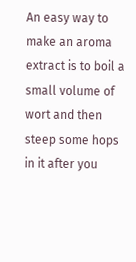An easy way to make an aroma extract is to boil a small volume of wort and then steep some hops in it after you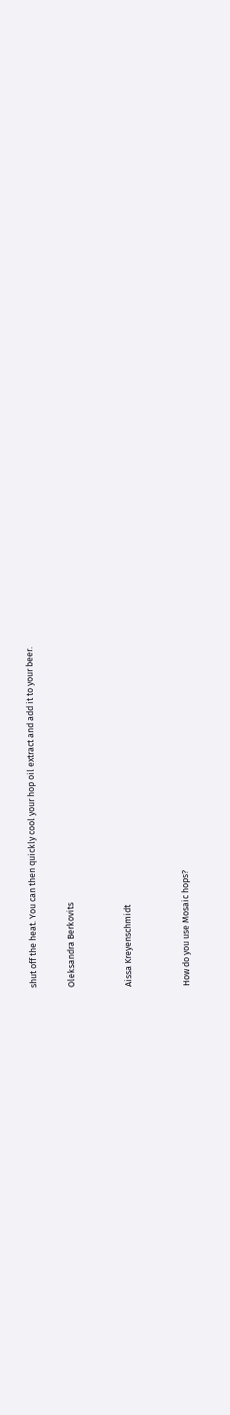shut off the heat. You can then quickly cool your hop oil extract and add it to your beer.

Oleksandra Berkovits


Aissa Kreyenschmidt


How do you use Mosaic hops?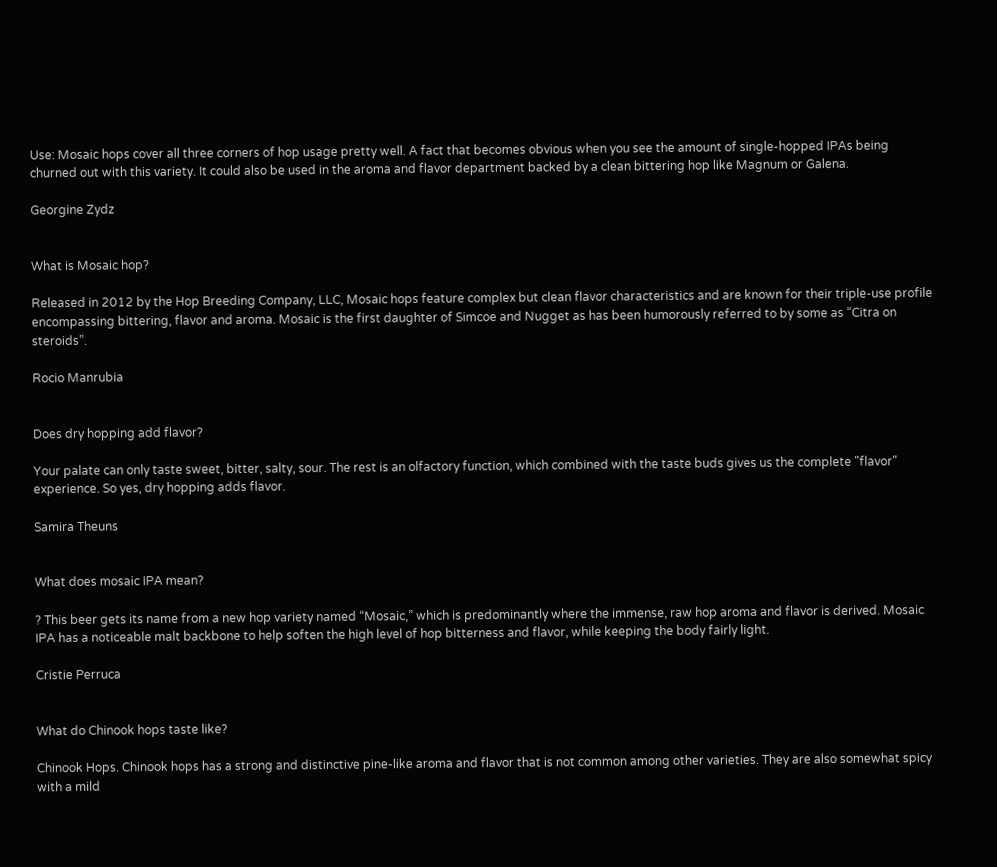Use: Mosaic hops cover all three corners of hop usage pretty well. A fact that becomes obvious when you see the amount of single-hopped IPAs being churned out with this variety. It could also be used in the aroma and flavor department backed by a clean bittering hop like Magnum or Galena.

Georgine Zydz


What is Mosaic hop?

Released in 2012 by the Hop Breeding Company, LLC, Mosaic hops feature complex but clean flavor characteristics and are known for their triple-use profile encompassing bittering, flavor and aroma. Mosaic is the first daughter of Simcoe and Nugget as has been humorously referred to by some as “Citra on steroids”.

Rocio Manrubia


Does dry hopping add flavor?

Your palate can only taste sweet, bitter, salty, sour. The rest is an olfactory function, which combined with the taste buds gives us the complete "flavor" experience. So yes, dry hopping adds flavor.

Samira Theuns


What does mosaic IPA mean?

? This beer gets its name from a new hop variety named “Mosaic,” which is predominantly where the immense, raw hop aroma and flavor is derived. Mosaic IPA has a noticeable malt backbone to help soften the high level of hop bitterness and flavor, while keeping the body fairly light.

Cristie Perruca


What do Chinook hops taste like?

Chinook Hops. Chinook hops has a strong and distinctive pine-like aroma and flavor that is not common among other varieties. They are also somewhat spicy with a mild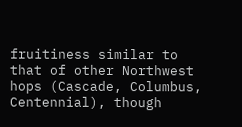fruitiness similar to that of other Northwest hops (Cascade, Columbus, Centennial), though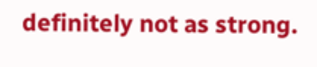definitely not as strong.